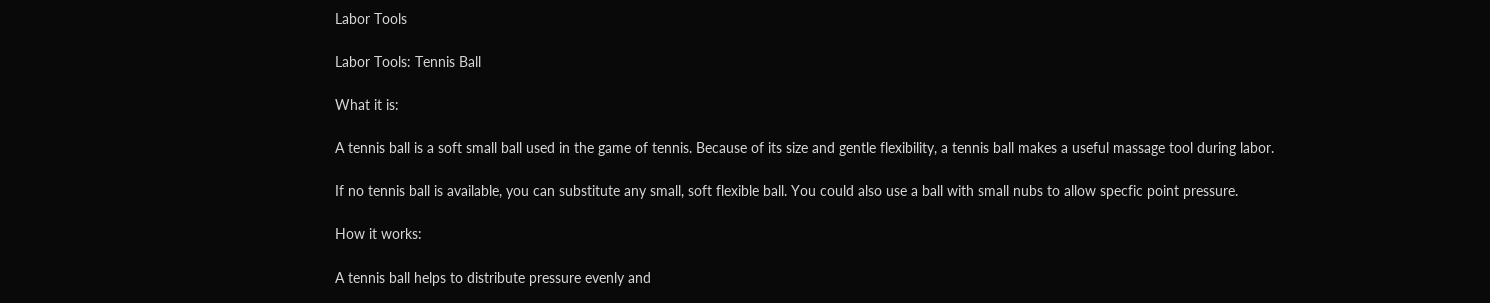Labor Tools

Labor Tools: Tennis Ball

What it is:

A tennis ball is a soft small ball used in the game of tennis. Because of its size and gentle flexibility, a tennis ball makes a useful massage tool during labor.

If no tennis ball is available, you can substitute any small, soft flexible ball. You could also use a ball with small nubs to allow specfic point pressure.

How it works:

A tennis ball helps to distribute pressure evenly and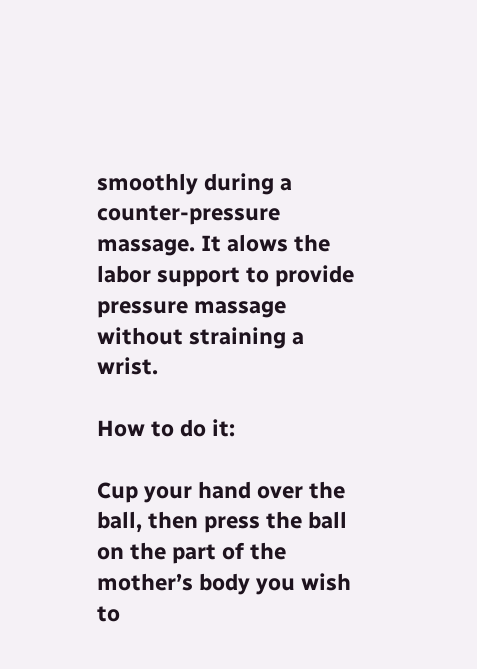smoothly during a counter-pressure massage. It alows the labor support to provide pressure massage without straining a wrist.

How to do it:

Cup your hand over the ball, then press the ball on the part of the mother’s body you wish to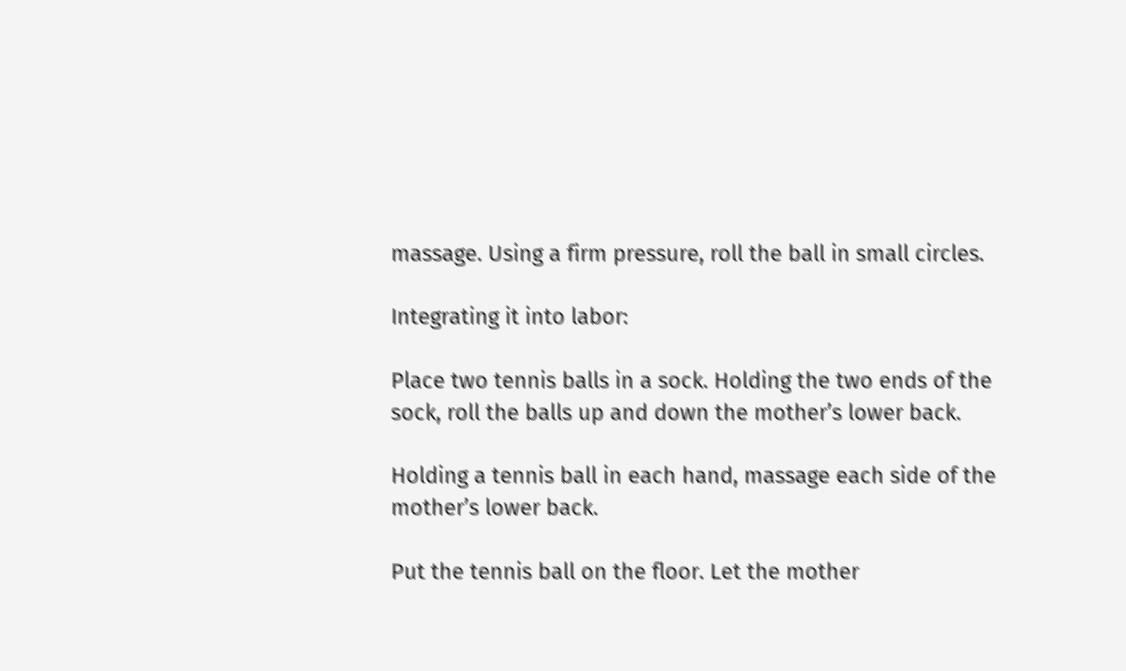massage. Using a firm pressure, roll the ball in small circles.

Integrating it into labor:

Place two tennis balls in a sock. Holding the two ends of the sock, roll the balls up and down the mother’s lower back.

Holding a tennis ball in each hand, massage each side of the mother’s lower back.

Put the tennis ball on the floor. Let the mother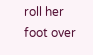roll her foot over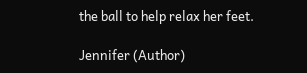the ball to help relax her feet.

Jennifer (Author)